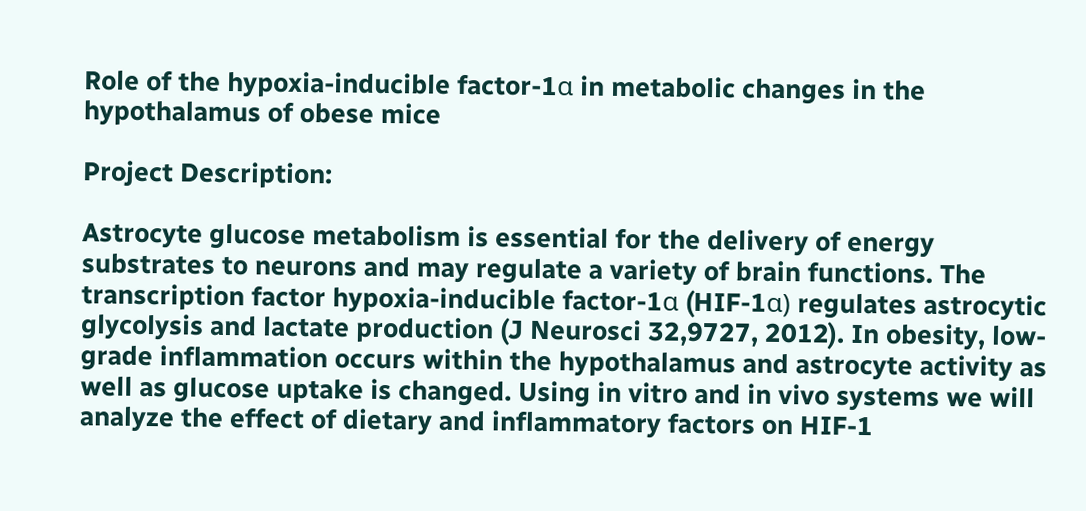Role of the hypoxia-inducible factor-1α in metabolic changes in the hypothalamus of obese mice

Project Description:

Astrocyte glucose metabolism is essential for the delivery of energy substrates to neurons and may regulate a variety of brain functions. The transcription factor hypoxia-inducible factor-1α (HIF-1α) regulates astrocytic glycolysis and lactate production (J Neurosci 32,9727, 2012). In obesity, low-grade inflammation occurs within the hypothalamus and astrocyte activity as well as glucose uptake is changed. Using in vitro and in vivo systems we will analyze the effect of dietary and inflammatory factors on HIF-1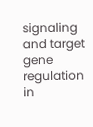signaling and target gene regulation in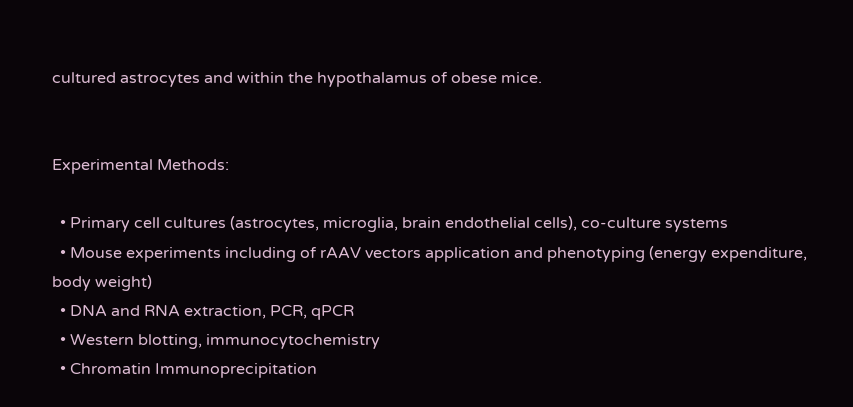cultured astrocytes and within the hypothalamus of obese mice.


Experimental Methods:

  • Primary cell cultures (astrocytes, microglia, brain endothelial cells), co-culture systems
  • Mouse experiments including of rAAV vectors application and phenotyping (energy expenditure, body weight)
  • DNA and RNA extraction, PCR, qPCR
  • Western blotting, immunocytochemistry
  • Chromatin Immunoprecipitation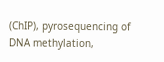(ChIP), pyrosequencing of DNA methylation,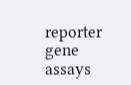reporter gene assays